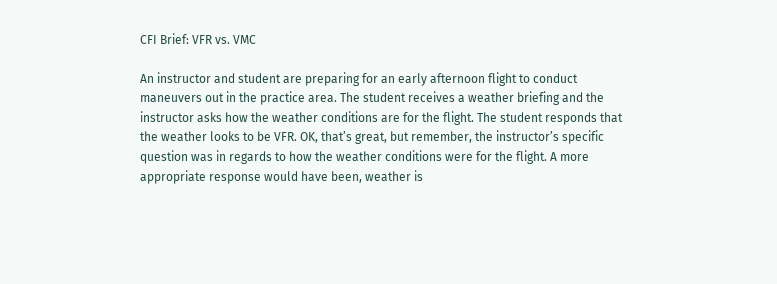CFI Brief: VFR vs. VMC

An instructor and student are preparing for an early afternoon flight to conduct maneuvers out in the practice area. The student receives a weather briefing and the instructor asks how the weather conditions are for the flight. The student responds that the weather looks to be VFR. OK, that’s great, but remember, the instructor’s specific question was in regards to how the weather conditions were for the flight. A more appropriate response would have been, weather is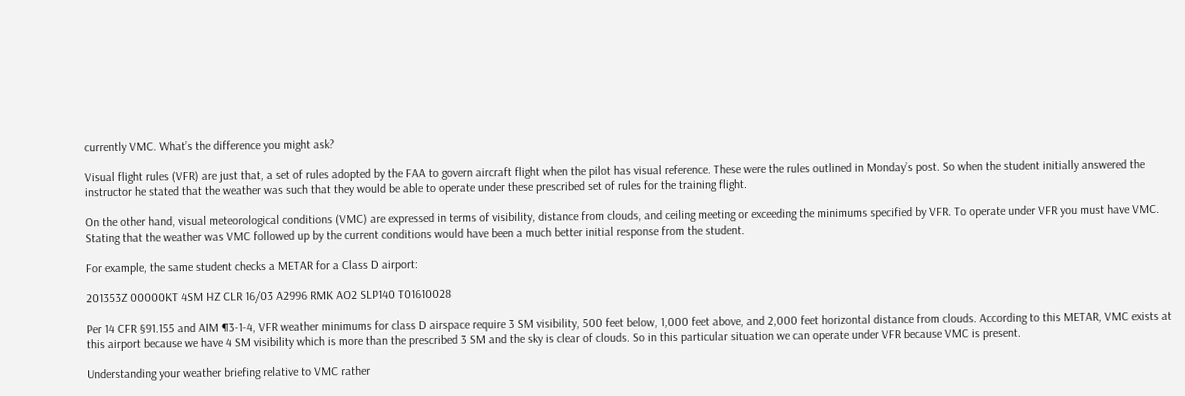currently VMC. What’s the difference you might ask?

Visual flight rules (VFR) are just that, a set of rules adopted by the FAA to govern aircraft flight when the pilot has visual reference. These were the rules outlined in Monday’s post. So when the student initially answered the instructor he stated that the weather was such that they would be able to operate under these prescribed set of rules for the training flight.

On the other hand, visual meteorological conditions (VMC) are expressed in terms of visibility, distance from clouds, and ceiling meeting or exceeding the minimums specified by VFR. To operate under VFR you must have VMC. Stating that the weather was VMC followed up by the current conditions would have been a much better initial response from the student.

For example, the same student checks a METAR for a Class D airport:

201353Z 00000KT 4SM HZ CLR 16/03 A2996 RMK AO2 SLP140 T01610028

Per 14 CFR §91.155 and AIM ¶3-1-4, VFR weather minimums for class D airspace require 3 SM visibility, 500 feet below, 1,000 feet above, and 2,000 feet horizontal distance from clouds. According to this METAR, VMC exists at this airport because we have 4 SM visibility which is more than the prescribed 3 SM and the sky is clear of clouds. So in this particular situation we can operate under VFR because VMC is present.

Understanding your weather briefing relative to VMC rather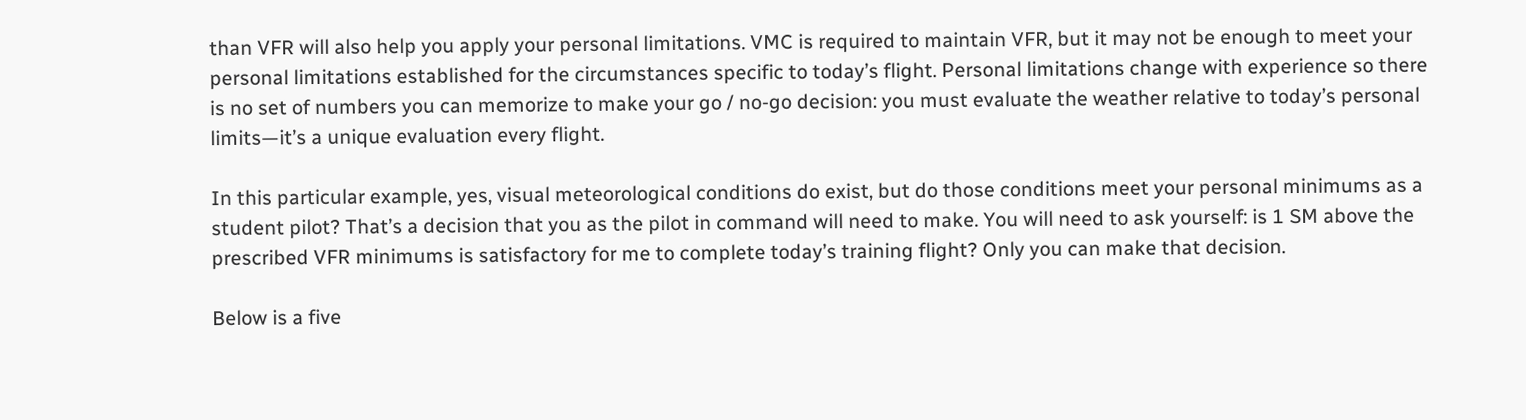than VFR will also help you apply your personal limitations. VMC is required to maintain VFR, but it may not be enough to meet your personal limitations established for the circumstances specific to today’s flight. Personal limitations change with experience so there is no set of numbers you can memorize to make your go / no-go decision: you must evaluate the weather relative to today’s personal limits—it’s a unique evaluation every flight.

In this particular example, yes, visual meteorological conditions do exist, but do those conditions meet your personal minimums as a student pilot? That’s a decision that you as the pilot in command will need to make. You will need to ask yourself: is 1 SM above the prescribed VFR minimums is satisfactory for me to complete today’s training flight? Only you can make that decision.

Below is a five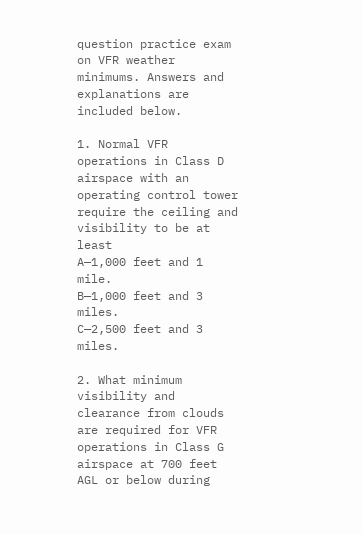question practice exam on VFR weather minimums. Answers and explanations are included below.

1. Normal VFR operations in Class D airspace with an operating control tower require the ceiling and visibility to be at least
A—1,000 feet and 1 mile.
B—1,000 feet and 3 miles.
C—2,500 feet and 3 miles.

2. What minimum visibility and clearance from clouds are required for VFR operations in Class G airspace at 700 feet AGL or below during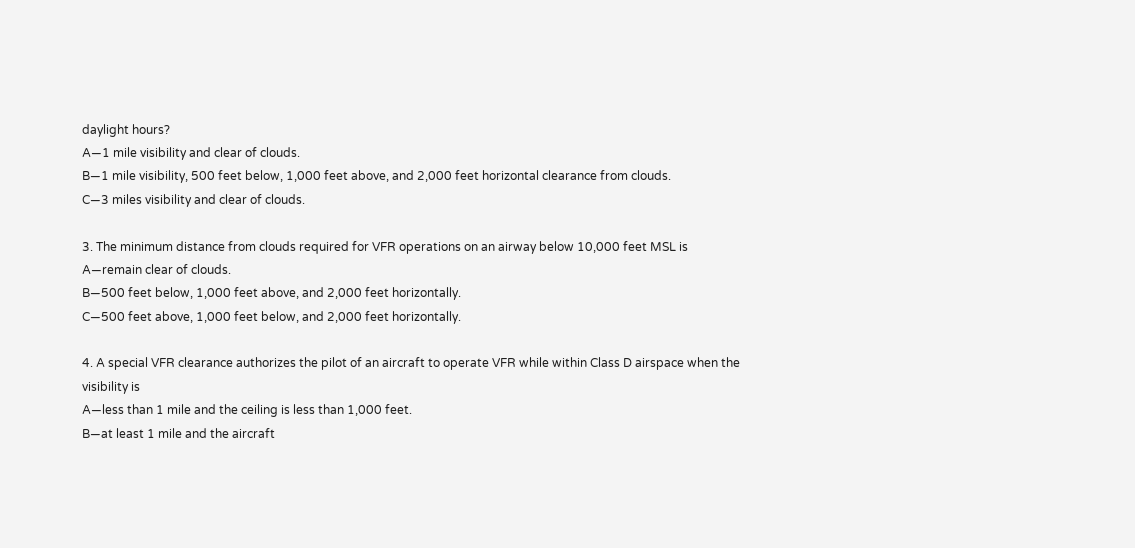daylight hours?
A—1 mile visibility and clear of clouds.
B—1 mile visibility, 500 feet below, 1,000 feet above, and 2,000 feet horizontal clearance from clouds.
C—3 miles visibility and clear of clouds.

3. The minimum distance from clouds required for VFR operations on an airway below 10,000 feet MSL is
A—remain clear of clouds.
B—500 feet below, 1,000 feet above, and 2,000 feet horizontally.
C—500 feet above, 1,000 feet below, and 2,000 feet horizontally.

4. A special VFR clearance authorizes the pilot of an aircraft to operate VFR while within Class D airspace when the visibility is
A—less than 1 mile and the ceiling is less than 1,000 feet.
B—at least 1 mile and the aircraft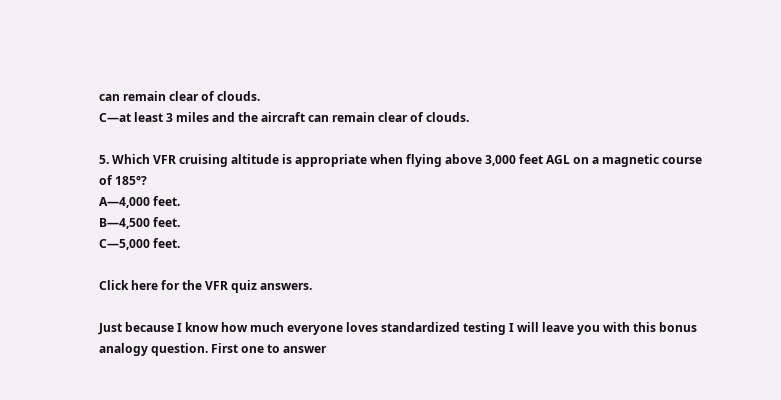can remain clear of clouds.
C—at least 3 miles and the aircraft can remain clear of clouds.

5. Which VFR cruising altitude is appropriate when flying above 3,000 feet AGL on a magnetic course of 185°?
A—4,000 feet.
B—4,500 feet.
C—5,000 feet.

Click here for the VFR quiz answers.

Just because I know how much everyone loves standardized testing I will leave you with this bonus analogy question. First one to answer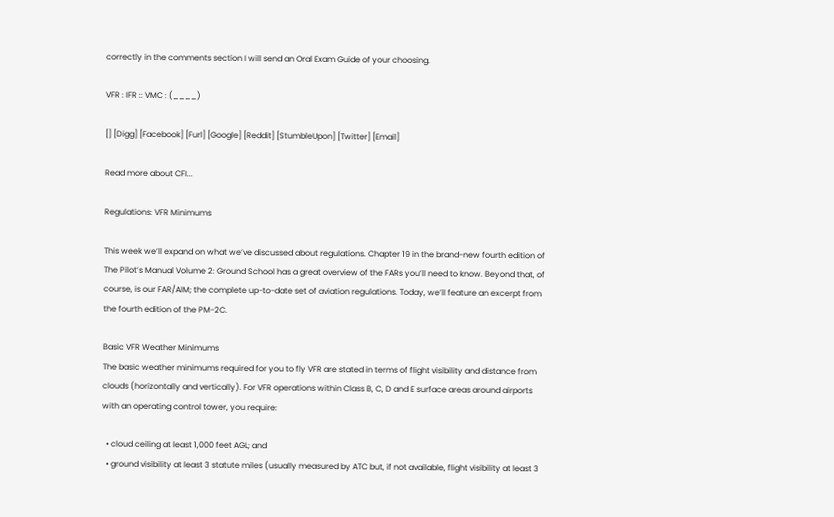correctly in the comments section I will send an Oral Exam Guide of your choosing.

VFR : IFR :: VMC : (____)

[] [Digg] [Facebook] [Furl] [Google] [Reddit] [StumbleUpon] [Twitter] [Email]

Read more about CFI...

Regulations: VFR Minimums

This week we’ll expand on what we’ve discussed about regulations. Chapter 19 in the brand-new fourth edition of The Pilot’s Manual Volume 2: Ground School has a great overview of the FARs you’ll need to know. Beyond that, of course, is our FAR/AIM; the complete up-to-date set of aviation regulations. Today, we’ll feature an excerpt from the fourth edition of the PM-2C.

Basic VFR Weather Minimums
The basic weather minimums required for you to fly VFR are stated in terms of flight visibility and distance from clouds (horizontally and vertically). For VFR operations within Class B, C, D and E surface areas around airports with an operating control tower, you require:

  • cloud ceiling at least 1,000 feet AGL; and
  • ground visibility at least 3 statute miles (usually measured by ATC but, if not available, flight visibility at least 3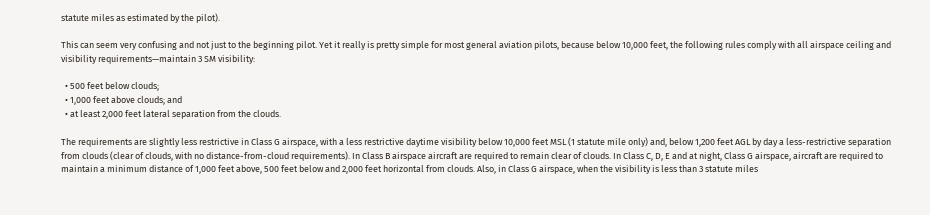statute miles as estimated by the pilot).

This can seem very confusing and not just to the beginning pilot. Yet it really is pretty simple for most general aviation pilots, because below 10,000 feet, the following rules comply with all airspace ceiling and visibility requirements—maintain 3 SM visibility:

  • 500 feet below clouds;
  • 1,000 feet above clouds; and
  • at least 2,000 feet lateral separation from the clouds.

The requirements are slightly less restrictive in Class G airspace, with a less restrictive daytime visibility below 10,000 feet MSL (1 statute mile only) and, below 1,200 feet AGL by day a less-restrictive separation from clouds (clear of clouds, with no distance-from-cloud requirements). In Class B airspace aircraft are required to remain clear of clouds. In Class C, D, E and at night, Class G airspace, aircraft are required to maintain a minimum distance of 1,000 feet above, 500 feet below and 2,000 feet horizontal from clouds. Also, in Class G airspace, when the visibility is less than 3 statute miles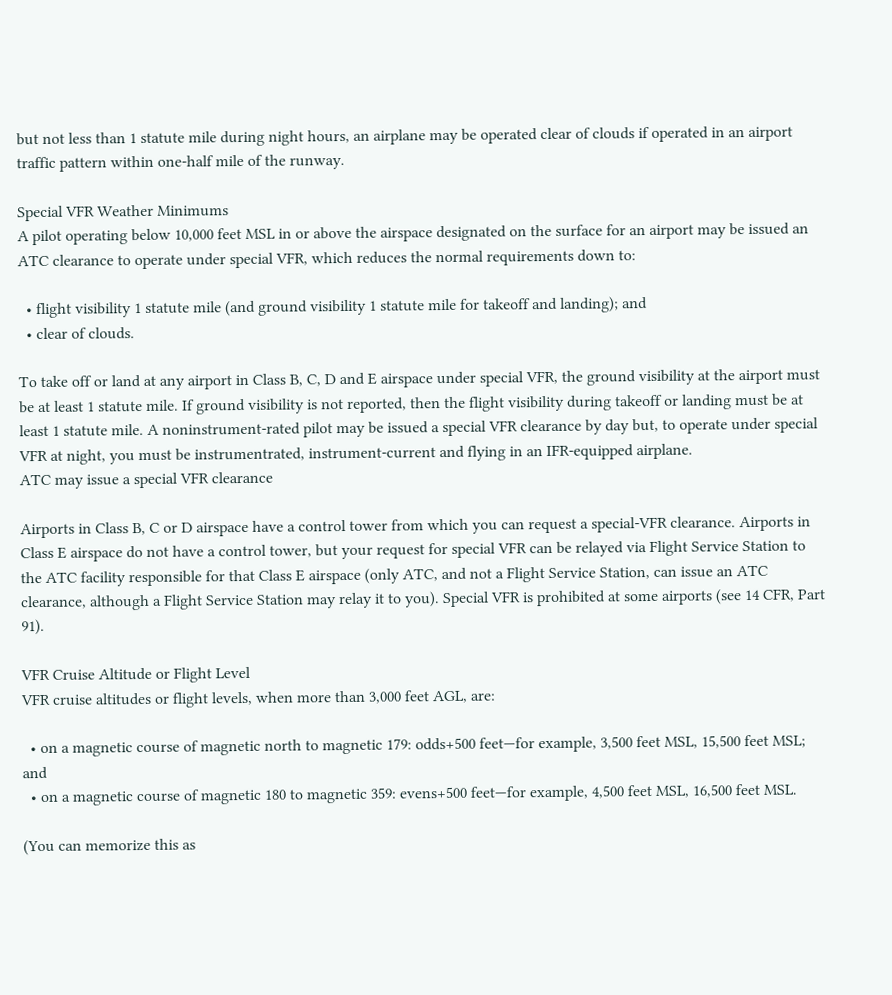but not less than 1 statute mile during night hours, an airplane may be operated clear of clouds if operated in an airport traffic pattern within one-half mile of the runway.

Special VFR Weather Minimums
A pilot operating below 10,000 feet MSL in or above the airspace designated on the surface for an airport may be issued an ATC clearance to operate under special VFR, which reduces the normal requirements down to:

  • flight visibility 1 statute mile (and ground visibility 1 statute mile for takeoff and landing); and
  • clear of clouds.

To take off or land at any airport in Class B, C, D and E airspace under special VFR, the ground visibility at the airport must be at least 1 statute mile. If ground visibility is not reported, then the flight visibility during takeoff or landing must be at least 1 statute mile. A noninstrument-rated pilot may be issued a special VFR clearance by day but, to operate under special VFR at night, you must be instrumentrated, instrument-current and flying in an IFR-equipped airplane.
ATC may issue a special VFR clearance

Airports in Class B, C or D airspace have a control tower from which you can request a special-VFR clearance. Airports in Class E airspace do not have a control tower, but your request for special VFR can be relayed via Flight Service Station to the ATC facility responsible for that Class E airspace (only ATC, and not a Flight Service Station, can issue an ATC clearance, although a Flight Service Station may relay it to you). Special VFR is prohibited at some airports (see 14 CFR, Part 91).

VFR Cruise Altitude or Flight Level
VFR cruise altitudes or flight levels, when more than 3,000 feet AGL, are:

  • on a magnetic course of magnetic north to magnetic 179: odds+500 feet—for example, 3,500 feet MSL, 15,500 feet MSL; and
  • on a magnetic course of magnetic 180 to magnetic 359: evens+500 feet—for example, 4,500 feet MSL, 16,500 feet MSL.

(You can memorize this as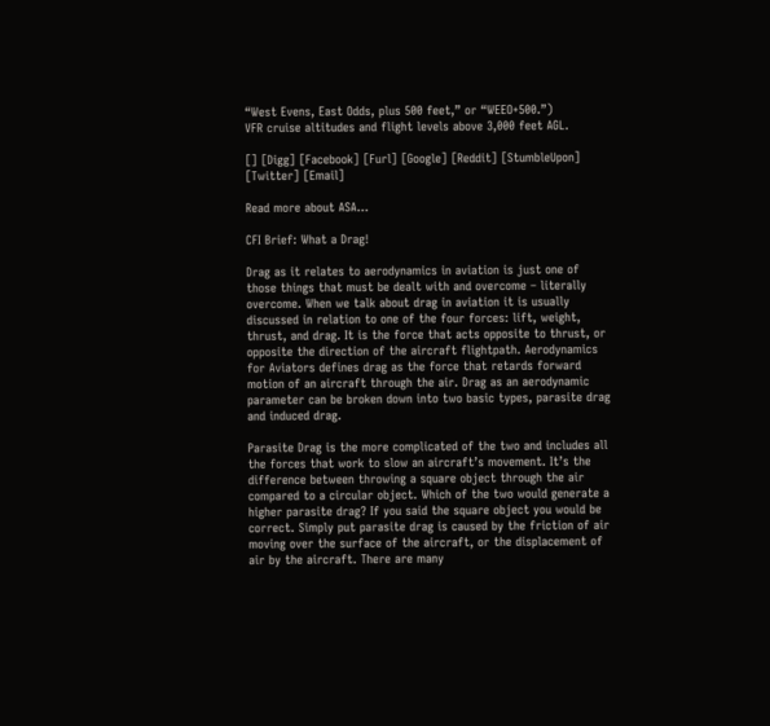“West Evens, East Odds, plus 500 feet,” or “WEEO+500.”)
VFR cruise altitudes and flight levels above 3,000 feet AGL.

[] [Digg] [Facebook] [Furl] [Google] [Reddit] [StumbleUpon] [Twitter] [Email]

Read more about ASA...

CFI Brief: What a Drag!

Drag as it relates to aerodynamics in aviation is just one of those things that must be dealt with and overcome – literally  overcome. When we talk about drag in aviation it is usually discussed in relation to one of the four forces: lift, weight, thrust, and drag. It is the force that acts opposite to thrust, or opposite the direction of the aircraft flightpath. Aerodynamics for Aviators defines drag as the force that retards forward motion of an aircraft through the air. Drag as an aerodynamic parameter can be broken down into two basic types, parasite drag and induced drag.

Parasite Drag is the more complicated of the two and includes all the forces that work to slow an aircraft’s movement. It’s the difference between throwing a square object through the air compared to a circular object. Which of the two would generate a higher parasite drag? If you said the square object you would be correct. Simply put parasite drag is caused by the friction of air moving over the surface of the aircraft, or the displacement of air by the aircraft. There are many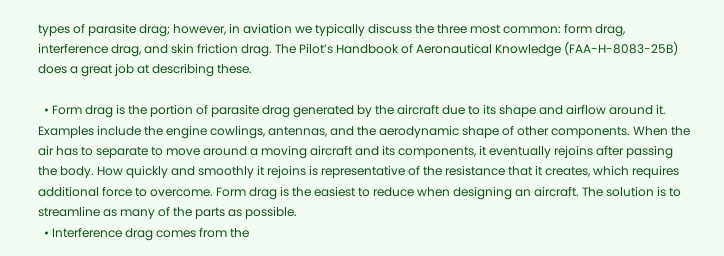types of parasite drag; however, in aviation we typically discuss the three most common: form drag, interference drag, and skin friction drag. The Pilot’s Handbook of Aeronautical Knowledge (FAA-H-8083-25B) does a great job at describing these.

  • Form drag is the portion of parasite drag generated by the aircraft due to its shape and airflow around it. Examples include the engine cowlings, antennas, and the aerodynamic shape of other components. When the air has to separate to move around a moving aircraft and its components, it eventually rejoins after passing the body. How quickly and smoothly it rejoins is representative of the resistance that it creates, which requires additional force to overcome. Form drag is the easiest to reduce when designing an aircraft. The solution is to streamline as many of the parts as possible.
  • Interference drag comes from the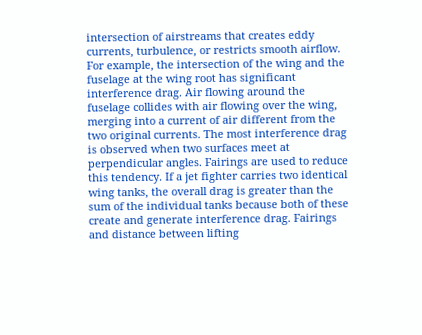intersection of airstreams that creates eddy currents, turbulence, or restricts smooth airflow. For example, the intersection of the wing and the fuselage at the wing root has significant interference drag. Air flowing around the fuselage collides with air flowing over the wing, merging into a current of air different from the two original currents. The most interference drag is observed when two surfaces meet at perpendicular angles. Fairings are used to reduce this tendency. If a jet fighter carries two identical wing tanks, the overall drag is greater than the sum of the individual tanks because both of these create and generate interference drag. Fairings and distance between lifting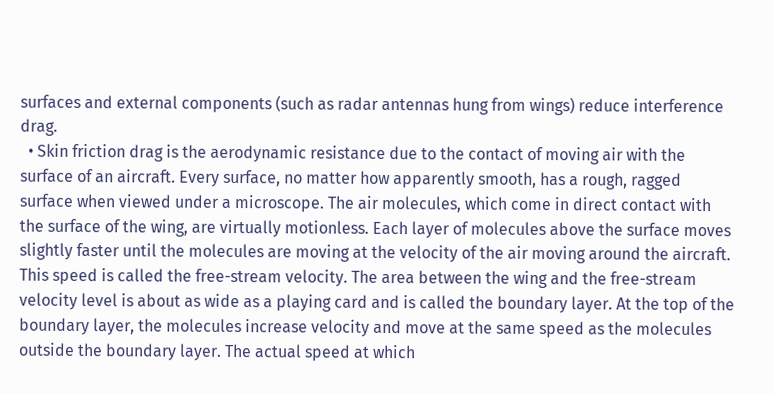surfaces and external components (such as radar antennas hung from wings) reduce interference drag.
  • Skin friction drag is the aerodynamic resistance due to the contact of moving air with the surface of an aircraft. Every surface, no matter how apparently smooth, has a rough, ragged surface when viewed under a microscope. The air molecules, which come in direct contact with the surface of the wing, are virtually motionless. Each layer of molecules above the surface moves slightly faster until the molecules are moving at the velocity of the air moving around the aircraft. This speed is called the free-stream velocity. The area between the wing and the free-stream velocity level is about as wide as a playing card and is called the boundary layer. At the top of the boundary layer, the molecules increase velocity and move at the same speed as the molecules outside the boundary layer. The actual speed at which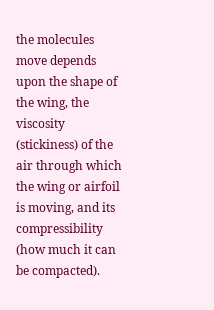the molecules move depends upon the shape of the wing, the viscosity (stickiness) of the air through which the wing or airfoil is moving, and its compressibility (how much it can be compacted).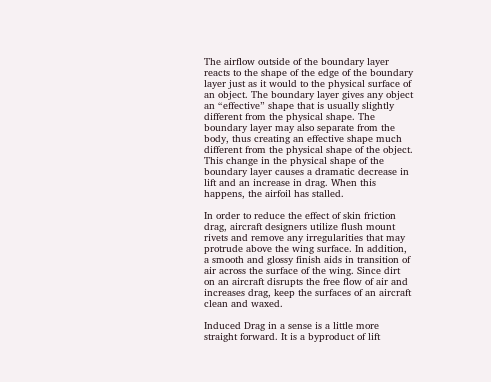The airflow outside of the boundary layer reacts to the shape of the edge of the boundary layer just as it would to the physical surface of an object. The boundary layer gives any object an “effective” shape that is usually slightly different from the physical shape. The boundary layer may also separate from the body, thus creating an effective shape much different from the physical shape of the object. This change in the physical shape of the boundary layer causes a dramatic decrease in lift and an increase in drag. When this happens, the airfoil has stalled.

In order to reduce the effect of skin friction drag, aircraft designers utilize flush mount rivets and remove any irregularities that may protrude above the wing surface. In addition, a smooth and glossy finish aids in transition of air across the surface of the wing. Since dirt on an aircraft disrupts the free flow of air and increases drag, keep the surfaces of an aircraft clean and waxed.

Induced Drag in a sense is a little more straight forward. It is a byproduct of lift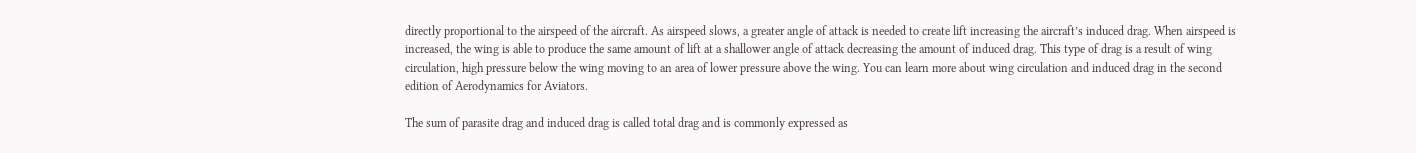directly proportional to the airspeed of the aircraft. As airspeed slows, a greater angle of attack is needed to create lift increasing the aircraft’s induced drag. When airspeed is increased, the wing is able to produce the same amount of lift at a shallower angle of attack decreasing the amount of induced drag. This type of drag is a result of wing circulation, high pressure below the wing moving to an area of lower pressure above the wing. You can learn more about wing circulation and induced drag in the second edition of Aerodynamics for Aviators.

The sum of parasite drag and induced drag is called total drag and is commonly expressed as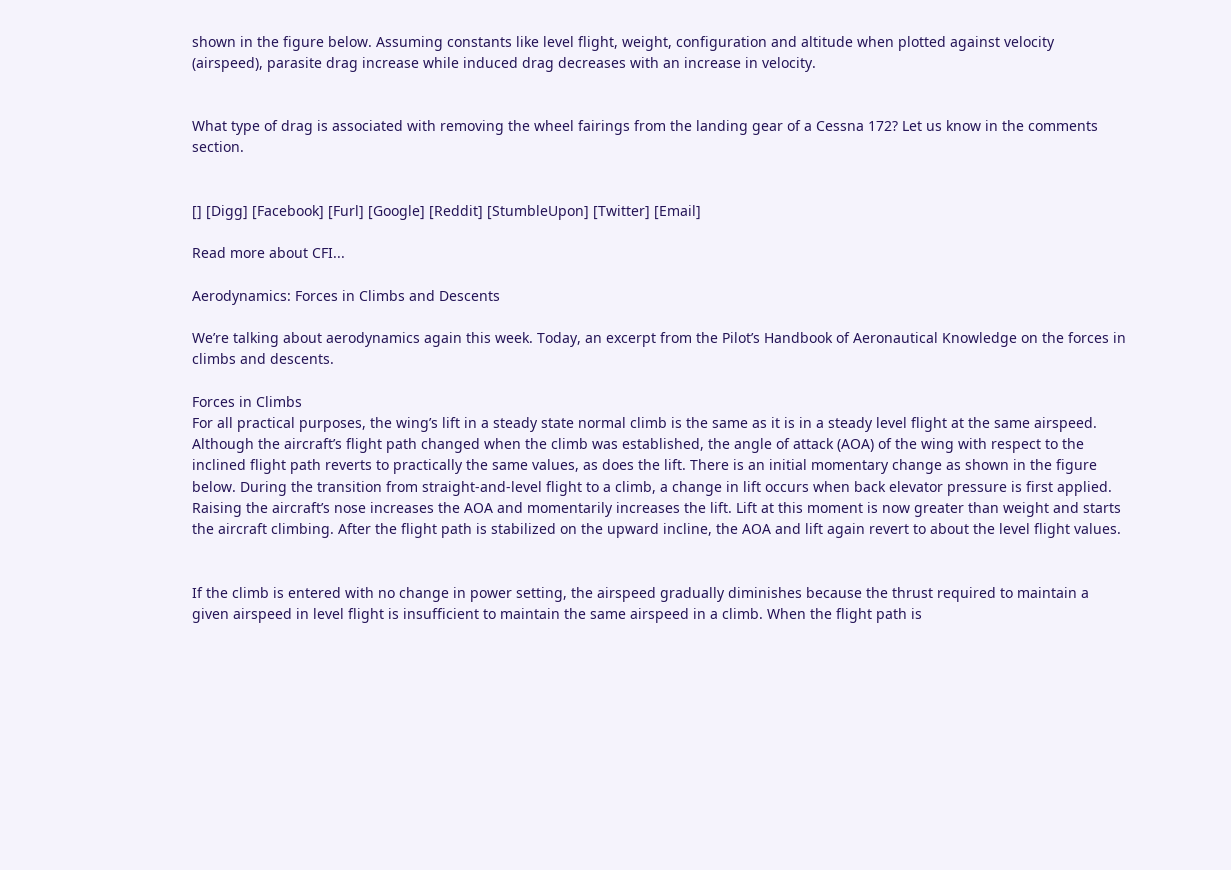shown in the figure below. Assuming constants like level flight, weight, configuration and altitude when plotted against velocity (airspeed), parasite drag increase while induced drag decreases with an increase in velocity.


What type of drag is associated with removing the wheel fairings from the landing gear of a Cessna 172? Let us know in the comments section.


[] [Digg] [Facebook] [Furl] [Google] [Reddit] [StumbleUpon] [Twitter] [Email]

Read more about CFI...

Aerodynamics: Forces in Climbs and Descents

We’re talking about aerodynamics again this week. Today, an excerpt from the Pilot’s Handbook of Aeronautical Knowledge on the forces in climbs and descents.

Forces in Climbs
For all practical purposes, the wing’s lift in a steady state normal climb is the same as it is in a steady level flight at the same airspeed. Although the aircraft’s flight path changed when the climb was established, the angle of attack (AOA) of the wing with respect to the inclined flight path reverts to practically the same values, as does the lift. There is an initial momentary change as shown in the figure below. During the transition from straight-and-level flight to a climb, a change in lift occurs when back elevator pressure is first applied. Raising the aircraft’s nose increases the AOA and momentarily increases the lift. Lift at this moment is now greater than weight and starts the aircraft climbing. After the flight path is stabilized on the upward incline, the AOA and lift again revert to about the level flight values.


If the climb is entered with no change in power setting, the airspeed gradually diminishes because the thrust required to maintain a given airspeed in level flight is insufficient to maintain the same airspeed in a climb. When the flight path is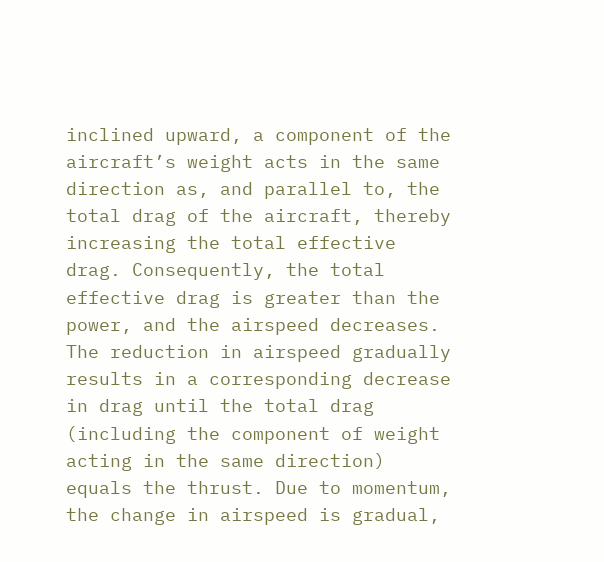inclined upward, a component of the aircraft’s weight acts in the same direction as, and parallel to, the total drag of the aircraft, thereby increasing the total effective drag. Consequently, the total effective drag is greater than the power, and the airspeed decreases. The reduction in airspeed gradually results in a corresponding decrease in drag until the total drag (including the component of weight acting in the same direction) equals the thrust. Due to momentum, the change in airspeed is gradual,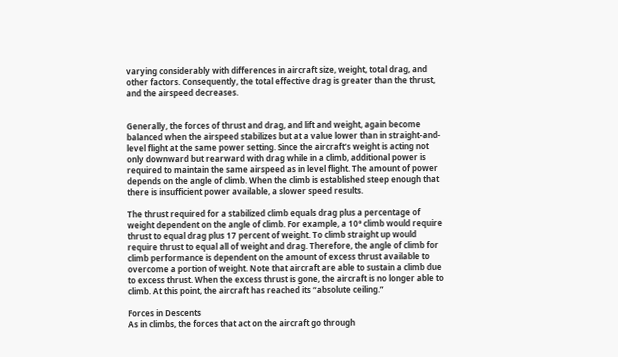varying considerably with differences in aircraft size, weight, total drag, and other factors. Consequently, the total effective drag is greater than the thrust, and the airspeed decreases.


Generally, the forces of thrust and drag, and lift and weight, again become balanced when the airspeed stabilizes but at a value lower than in straight-and-level flight at the same power setting. Since the aircraft’s weight is acting not only downward but rearward with drag while in a climb, additional power is required to maintain the same airspeed as in level flight. The amount of power depends on the angle of climb. When the climb is established steep enough that there is insufficient power available, a slower speed results.

The thrust required for a stabilized climb equals drag plus a percentage of weight dependent on the angle of climb. For example, a 10° climb would require thrust to equal drag plus 17 percent of weight. To climb straight up would require thrust to equal all of weight and drag. Therefore, the angle of climb for climb performance is dependent on the amount of excess thrust available to overcome a portion of weight. Note that aircraft are able to sustain a climb due to excess thrust. When the excess thrust is gone, the aircraft is no longer able to climb. At this point, the aircraft has reached its “absolute ceiling.”

Forces in Descents
As in climbs, the forces that act on the aircraft go through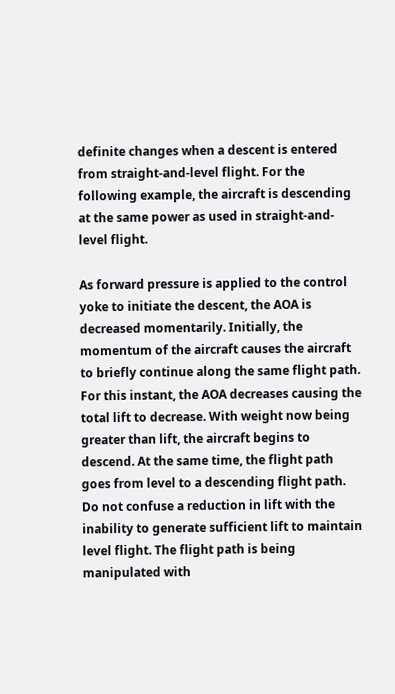definite changes when a descent is entered from straight-and-level flight. For the following example, the aircraft is descending at the same power as used in straight-and-level flight.

As forward pressure is applied to the control yoke to initiate the descent, the AOA is decreased momentarily. Initially, the momentum of the aircraft causes the aircraft to briefly continue along the same flight path. For this instant, the AOA decreases causing the total lift to decrease. With weight now being greater than lift, the aircraft begins to descend. At the same time, the flight path goes from level to a descending flight path. Do not confuse a reduction in lift with the inability to generate sufficient lift to maintain level flight. The flight path is being manipulated with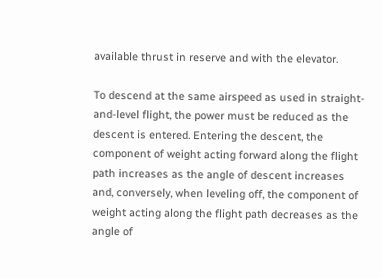available thrust in reserve and with the elevator.

To descend at the same airspeed as used in straight-and-level flight, the power must be reduced as the descent is entered. Entering the descent, the component of weight acting forward along the flight path increases as the angle of descent increases and, conversely, when leveling off, the component of weight acting along the flight path decreases as the angle of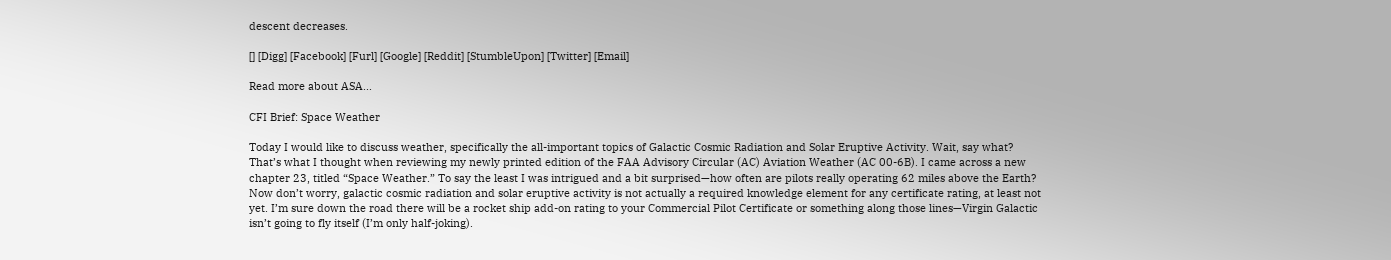descent decreases.

[] [Digg] [Facebook] [Furl] [Google] [Reddit] [StumbleUpon] [Twitter] [Email]

Read more about ASA...

CFI Brief: Space Weather

Today I would like to discuss weather, specifically the all-important topics of Galactic Cosmic Radiation and Solar Eruptive Activity. Wait, say what? That’s what I thought when reviewing my newly printed edition of the FAA Advisory Circular (AC) Aviation Weather (AC 00-6B). I came across a new chapter 23, titled “Space Weather.” To say the least I was intrigued and a bit surprised—how often are pilots really operating 62 miles above the Earth? Now don’t worry, galactic cosmic radiation and solar eruptive activity is not actually a required knowledge element for any certificate rating, at least not yet. I’m sure down the road there will be a rocket ship add-on rating to your Commercial Pilot Certificate or something along those lines—Virgin Galactic isn’t going to fly itself (I’m only half-joking).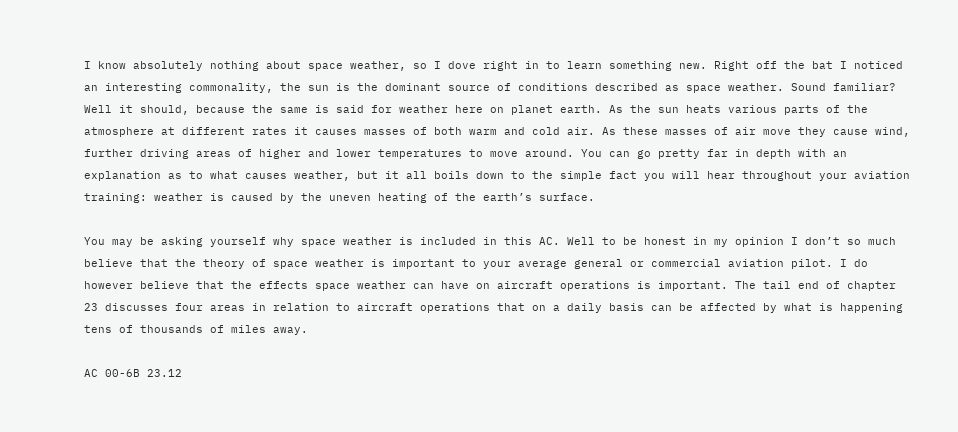I know absolutely nothing about space weather, so I dove right in to learn something new. Right off the bat I noticed an interesting commonality, the sun is the dominant source of conditions described as space weather. Sound familiar? Well it should, because the same is said for weather here on planet earth. As the sun heats various parts of the atmosphere at different rates it causes masses of both warm and cold air. As these masses of air move they cause wind, further driving areas of higher and lower temperatures to move around. You can go pretty far in depth with an explanation as to what causes weather, but it all boils down to the simple fact you will hear throughout your aviation training: weather is caused by the uneven heating of the earth’s surface.

You may be asking yourself why space weather is included in this AC. Well to be honest in my opinion I don’t so much believe that the theory of space weather is important to your average general or commercial aviation pilot. I do however believe that the effects space weather can have on aircraft operations is important. The tail end of chapter 23 discusses four areas in relation to aircraft operations that on a daily basis can be affected by what is happening tens of thousands of miles away.

AC 00-6B 23.12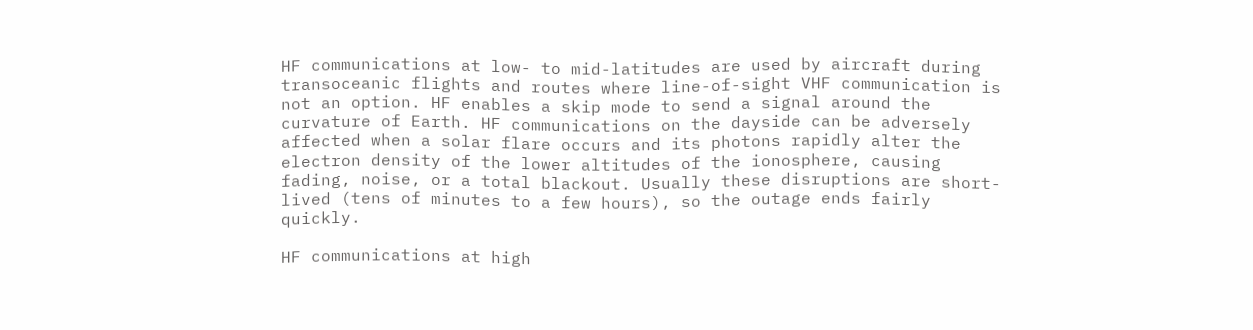HF communications at low- to mid-latitudes are used by aircraft during transoceanic flights and routes where line-of-sight VHF communication is not an option. HF enables a skip mode to send a signal around the curvature of Earth. HF communications on the dayside can be adversely affected when a solar flare occurs and its photons rapidly alter the electron density of the lower altitudes of the ionosphere, causing fading, noise, or a total blackout. Usually these disruptions are short-lived (tens of minutes to a few hours), so the outage ends fairly quickly.

HF communications at high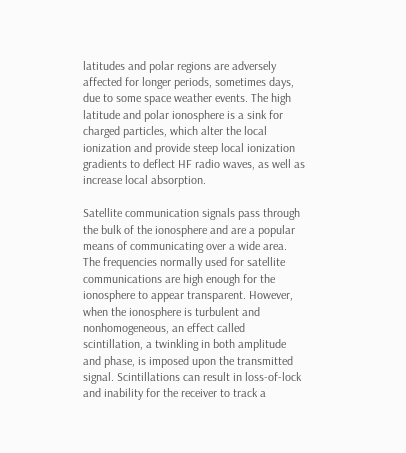latitudes and polar regions are adversely affected for longer periods, sometimes days, due to some space weather events. The high latitude and polar ionosphere is a sink for charged particles, which alter the local ionization and provide steep local ionization gradients to deflect HF radio waves, as well as increase local absorption.

Satellite communication signals pass through the bulk of the ionosphere and are a popular means of communicating over a wide area. The frequencies normally used for satellite communications are high enough for the ionosphere to appear transparent. However, when the ionosphere is turbulent and nonhomogeneous, an effect called scintillation, a twinkling in both amplitude and phase, is imposed upon the transmitted signal. Scintillations can result in loss-of-lock and inability for the receiver to track a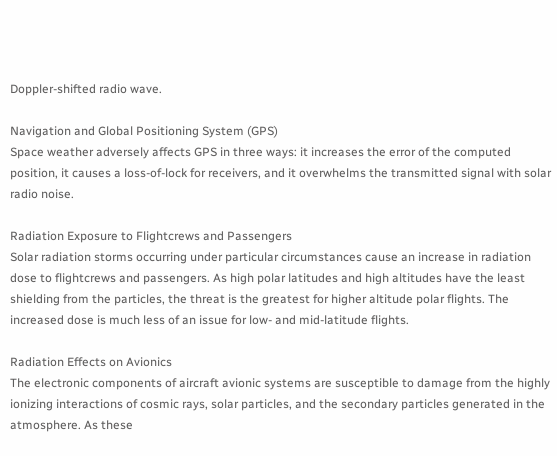Doppler-shifted radio wave.

Navigation and Global Positioning System (GPS)
Space weather adversely affects GPS in three ways: it increases the error of the computed position, it causes a loss-of-lock for receivers, and it overwhelms the transmitted signal with solar radio noise.

Radiation Exposure to Flightcrews and Passengers
Solar radiation storms occurring under particular circumstances cause an increase in radiation dose to flightcrews and passengers. As high polar latitudes and high altitudes have the least shielding from the particles, the threat is the greatest for higher altitude polar flights. The increased dose is much less of an issue for low- and mid-latitude flights.

Radiation Effects on Avionics
The electronic components of aircraft avionic systems are susceptible to damage from the highly ionizing interactions of cosmic rays, solar particles, and the secondary particles generated in the atmosphere. As these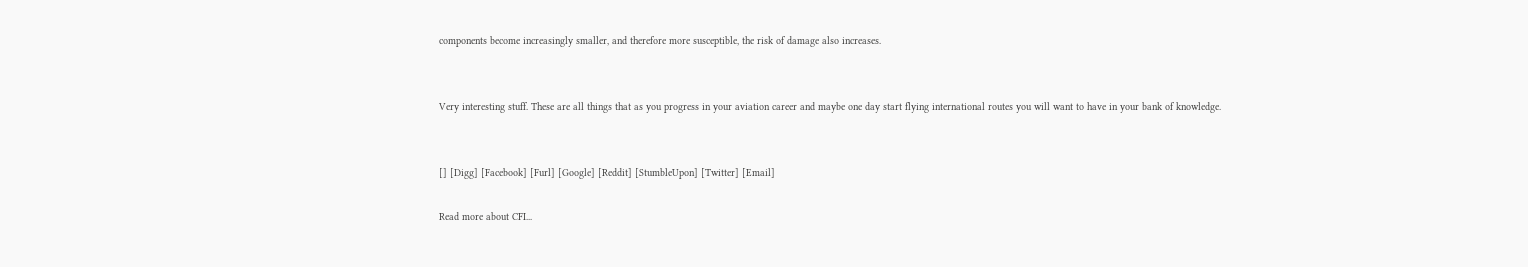components become increasingly smaller, and therefore more susceptible, the risk of damage also increases.


Very interesting stuff. These are all things that as you progress in your aviation career and maybe one day start flying international routes you will want to have in your bank of knowledge.


[] [Digg] [Facebook] [Furl] [Google] [Reddit] [StumbleUpon] [Twitter] [Email]

Read more about CFI...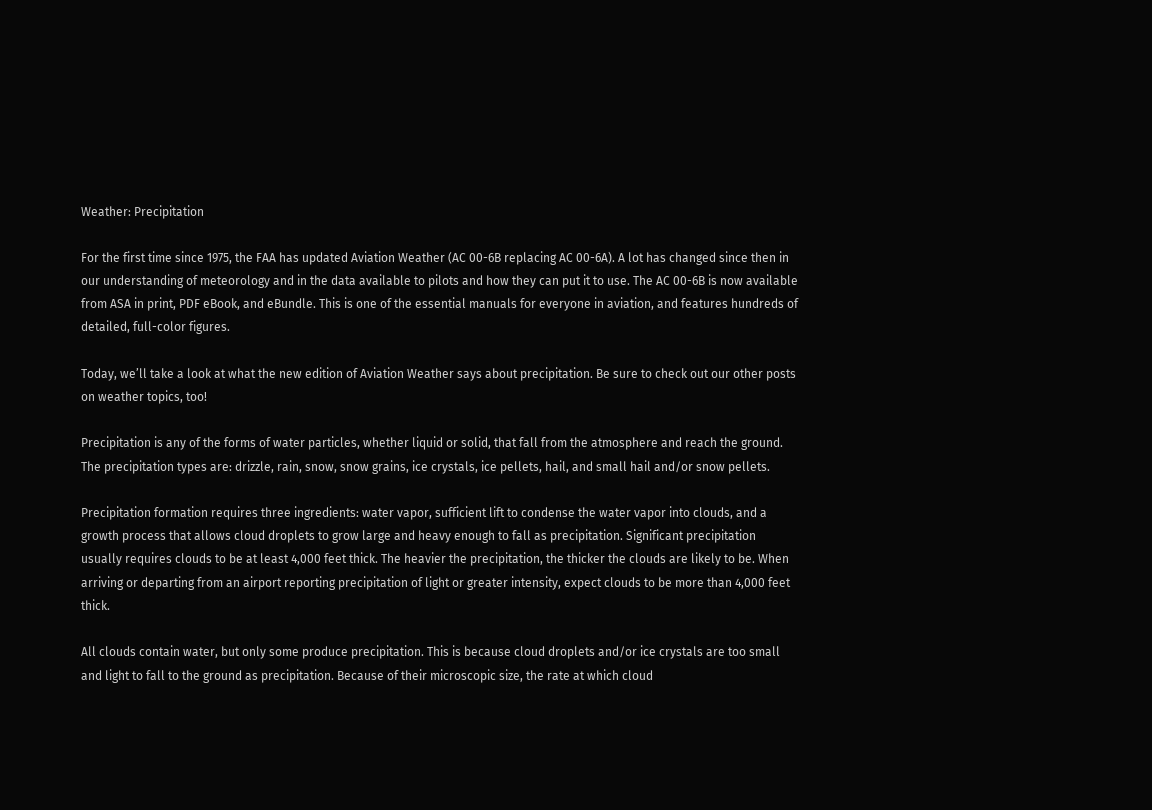Weather: Precipitation

For the first time since 1975, the FAA has updated Aviation Weather (AC 00-6B replacing AC 00-6A). A lot has changed since then in our understanding of meteorology and in the data available to pilots and how they can put it to use. The AC 00-6B is now available from ASA in print, PDF eBook, and eBundle. This is one of the essential manuals for everyone in aviation, and features hundreds of detailed, full-color figures.

Today, we’ll take a look at what the new edition of Aviation Weather says about precipitation. Be sure to check out our other posts on weather topics, too!

Precipitation is any of the forms of water particles, whether liquid or solid, that fall from the atmosphere and reach the ground. The precipitation types are: drizzle, rain, snow, snow grains, ice crystals, ice pellets, hail, and small hail and/or snow pellets.

Precipitation formation requires three ingredients: water vapor, sufficient lift to condense the water vapor into clouds, and a growth process that allows cloud droplets to grow large and heavy enough to fall as precipitation. Significant precipitation usually requires clouds to be at least 4,000 feet thick. The heavier the precipitation, the thicker the clouds are likely to be. When arriving or departing from an airport reporting precipitation of light or greater intensity, expect clouds to be more than 4,000 feet thick.

All clouds contain water, but only some produce precipitation. This is because cloud droplets and/or ice crystals are too small and light to fall to the ground as precipitation. Because of their microscopic size, the rate at which cloud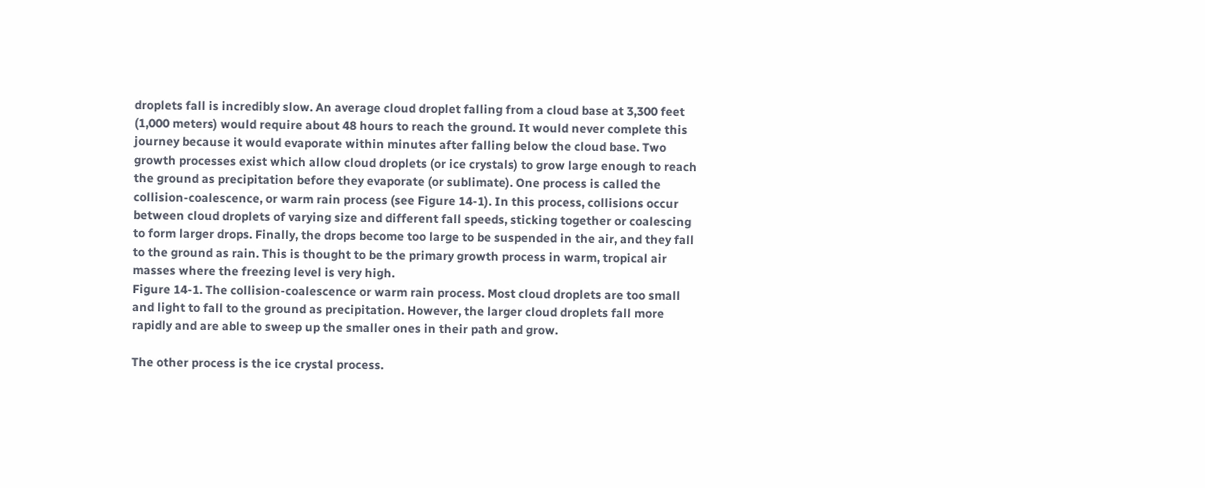droplets fall is incredibly slow. An average cloud droplet falling from a cloud base at 3,300 feet (1,000 meters) would require about 48 hours to reach the ground. It would never complete this journey because it would evaporate within minutes after falling below the cloud base. Two growth processes exist which allow cloud droplets (or ice crystals) to grow large enough to reach the ground as precipitation before they evaporate (or sublimate). One process is called the collision-coalescence, or warm rain process (see Figure 14-1). In this process, collisions occur between cloud droplets of varying size and different fall speeds, sticking together or coalescing to form larger drops. Finally, the drops become too large to be suspended in the air, and they fall to the ground as rain. This is thought to be the primary growth process in warm, tropical air masses where the freezing level is very high.
Figure 14-1. The collision-coalescence or warm rain process. Most cloud droplets are too small and light to fall to the ground as precipitation. However, the larger cloud droplets fall more rapidly and are able to sweep up the smaller ones in their path and grow.

The other process is the ice crystal process.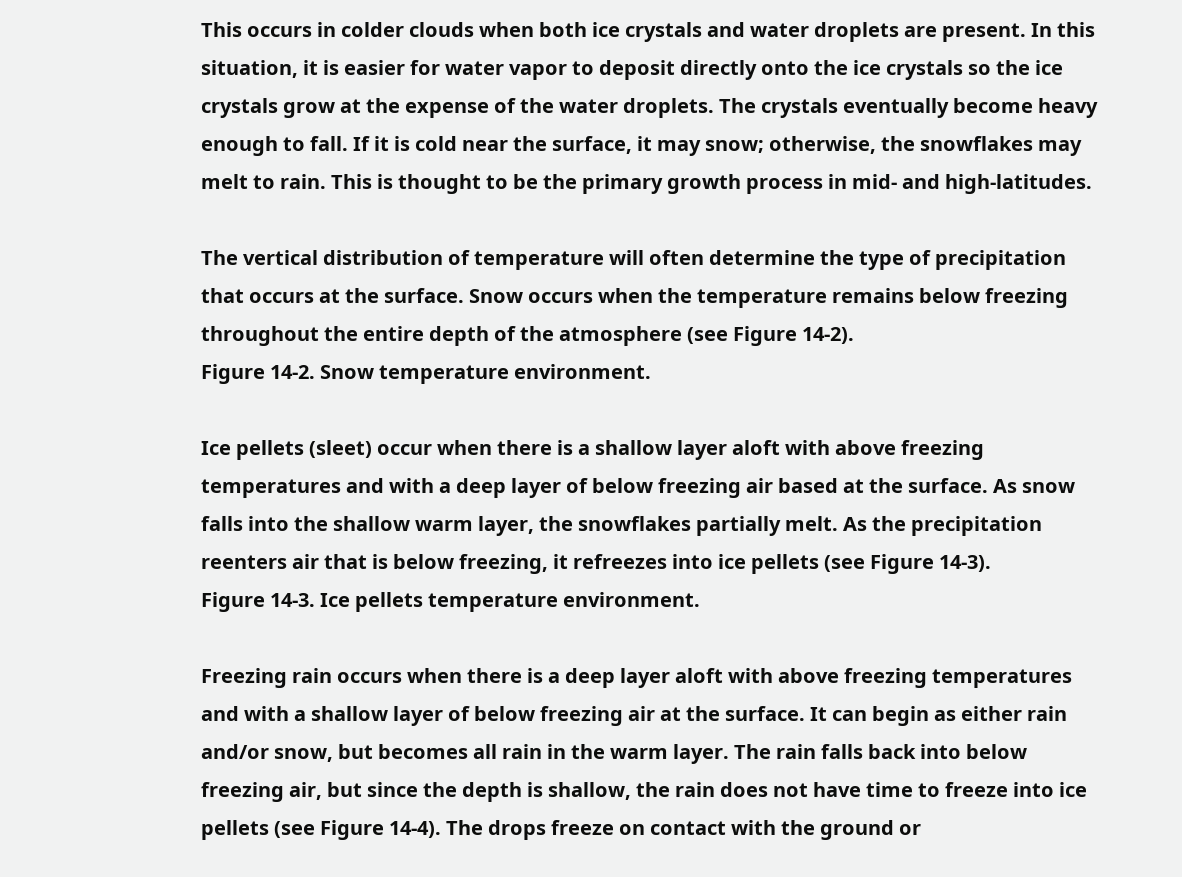This occurs in colder clouds when both ice crystals and water droplets are present. In this situation, it is easier for water vapor to deposit directly onto the ice crystals so the ice crystals grow at the expense of the water droplets. The crystals eventually become heavy enough to fall. If it is cold near the surface, it may snow; otherwise, the snowflakes may melt to rain. This is thought to be the primary growth process in mid- and high-latitudes.

The vertical distribution of temperature will often determine the type of precipitation that occurs at the surface. Snow occurs when the temperature remains below freezing throughout the entire depth of the atmosphere (see Figure 14-2).
Figure 14-2. Snow temperature environment.

Ice pellets (sleet) occur when there is a shallow layer aloft with above freezing temperatures and with a deep layer of below freezing air based at the surface. As snow falls into the shallow warm layer, the snowflakes partially melt. As the precipitation reenters air that is below freezing, it refreezes into ice pellets (see Figure 14-3).
Figure 14-3. Ice pellets temperature environment.

Freezing rain occurs when there is a deep layer aloft with above freezing temperatures and with a shallow layer of below freezing air at the surface. It can begin as either rain and/or snow, but becomes all rain in the warm layer. The rain falls back into below freezing air, but since the depth is shallow, the rain does not have time to freeze into ice pellets (see Figure 14-4). The drops freeze on contact with the ground or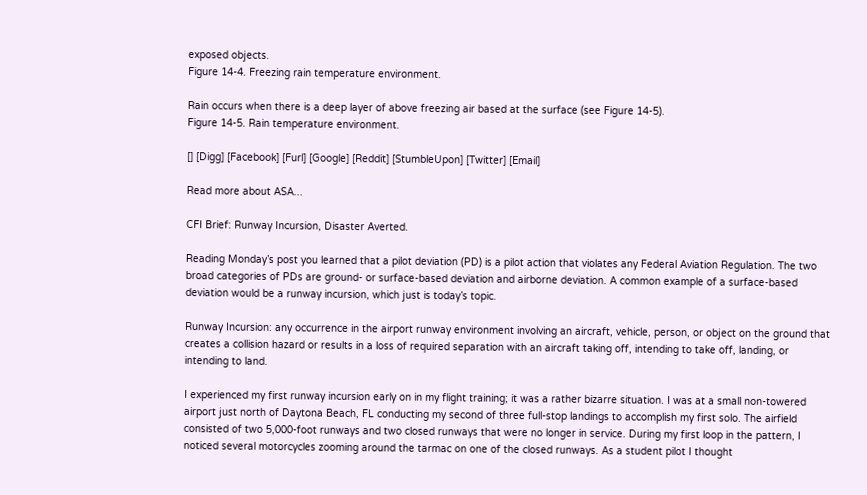exposed objects.
Figure 14-4. Freezing rain temperature environment.

Rain occurs when there is a deep layer of above freezing air based at the surface (see Figure 14-5).
Figure 14-5. Rain temperature environment.

[] [Digg] [Facebook] [Furl] [Google] [Reddit] [StumbleUpon] [Twitter] [Email]

Read more about ASA...

CFI Brief: Runway Incursion, Disaster Averted.

Reading Monday’s post you learned that a pilot deviation (PD) is a pilot action that violates any Federal Aviation Regulation. The two broad categories of PDs are ground- or surface-based deviation and airborne deviation. A common example of a surface-based deviation would be a runway incursion, which just is today’s topic.

Runway Incursion: any occurrence in the airport runway environment involving an aircraft, vehicle, person, or object on the ground that creates a collision hazard or results in a loss of required separation with an aircraft taking off, intending to take off, landing, or intending to land.

I experienced my first runway incursion early on in my flight training; it was a rather bizarre situation. I was at a small non-towered airport just north of Daytona Beach, FL conducting my second of three full-stop landings to accomplish my first solo. The airfield consisted of two 5,000-foot runways and two closed runways that were no longer in service. During my first loop in the pattern, I noticed several motorcycles zooming around the tarmac on one of the closed runways. As a student pilot I thought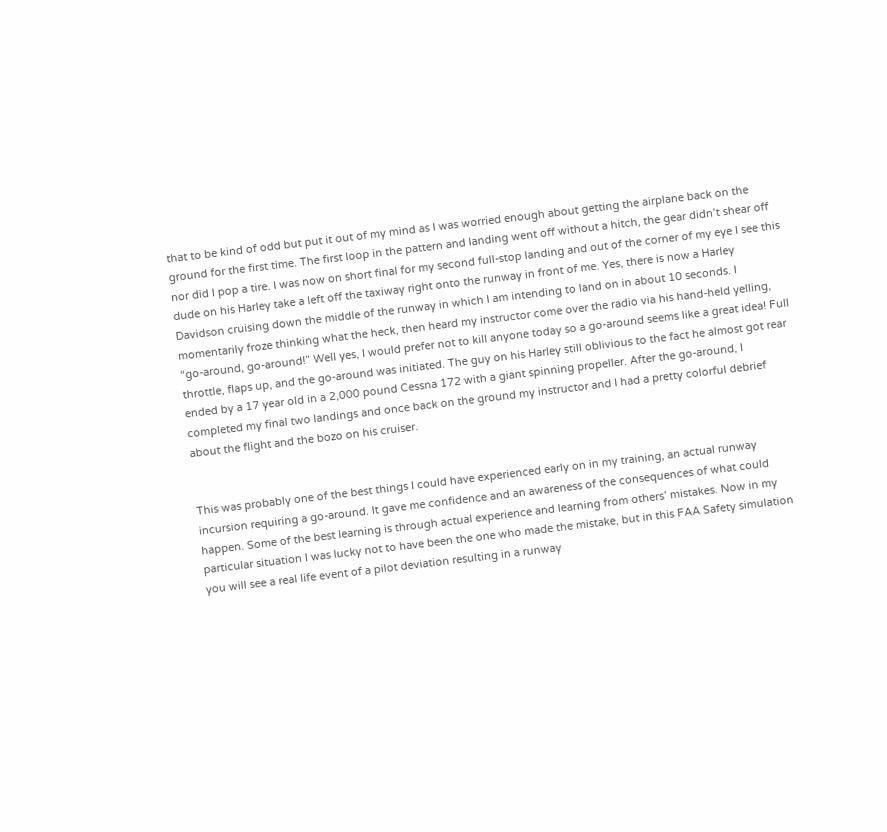that to be kind of odd but put it out of my mind as I was worried enough about getting the airplane back on the ground for the first time. The first loop in the pattern and landing went off without a hitch, the gear didn’t shear off nor did I pop a tire. I was now on short final for my second full-stop landing and out of the corner of my eye I see this dude on his Harley take a left off the taxiway right onto the runway in front of me. Yes, there is now a Harley Davidson cruising down the middle of the runway in which I am intending to land on in about 10 seconds. I momentarily froze thinking what the heck, then heard my instructor come over the radio via his hand-held yelling, “go-around, go-around!” Well yes, I would prefer not to kill anyone today so a go-around seems like a great idea! Full throttle, flaps up, and the go-around was initiated. The guy on his Harley still oblivious to the fact he almost got rear ended by a 17 year old in a 2,000 pound Cessna 172 with a giant spinning propeller. After the go-around, I completed my final two landings and once back on the ground my instructor and I had a pretty colorful debrief about the flight and the bozo on his cruiser.


This was probably one of the best things I could have experienced early on in my training, an actual runway incursion requiring a go-around. It gave me confidence and an awareness of the consequences of what could happen. Some of the best learning is through actual experience and learning from others’ mistakes. Now in my particular situation I was lucky not to have been the one who made the mistake, but in this FAA Safety simulation you will see a real life event of a pilot deviation resulting in a runway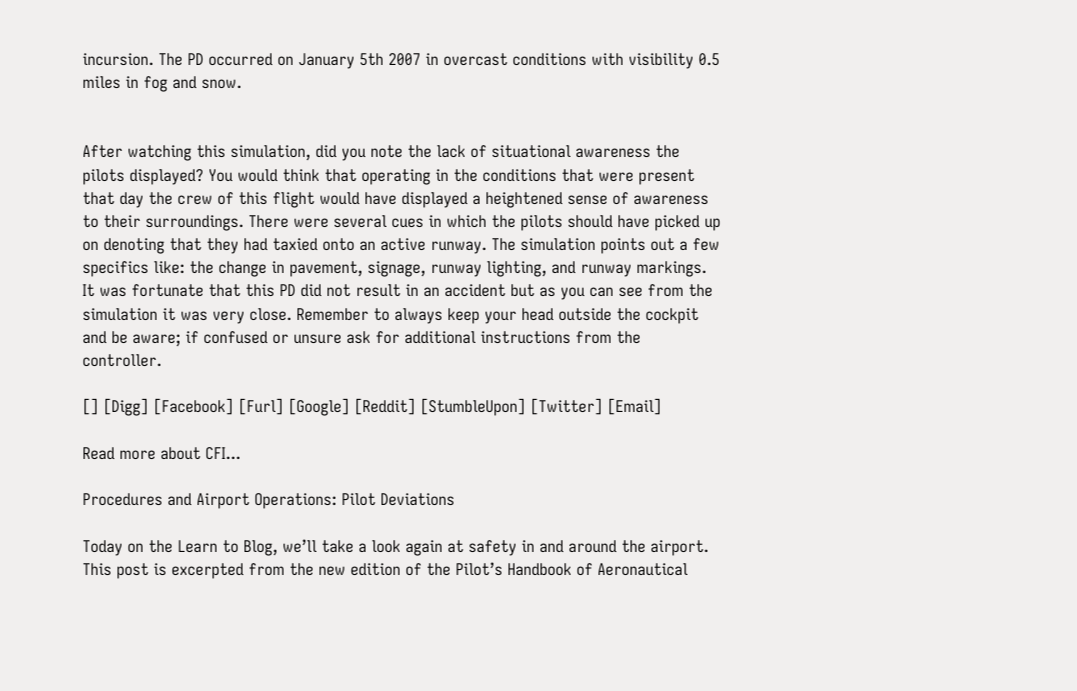incursion. The PD occurred on January 5th 2007 in overcast conditions with visibility 0.5 miles in fog and snow.


After watching this simulation, did you note the lack of situational awareness the pilots displayed? You would think that operating in the conditions that were present that day the crew of this flight would have displayed a heightened sense of awareness to their surroundings. There were several cues in which the pilots should have picked up on denoting that they had taxied onto an active runway. The simulation points out a few specifics like: the change in pavement, signage, runway lighting, and runway markings. It was fortunate that this PD did not result in an accident but as you can see from the simulation it was very close. Remember to always keep your head outside the cockpit and be aware; if confused or unsure ask for additional instructions from the controller.

[] [Digg] [Facebook] [Furl] [Google] [Reddit] [StumbleUpon] [Twitter] [Email]

Read more about CFI...

Procedures and Airport Operations: Pilot Deviations

Today on the Learn to Blog, we’ll take a look again at safety in and around the airport. This post is excerpted from the new edition of the Pilot’s Handbook of Aeronautical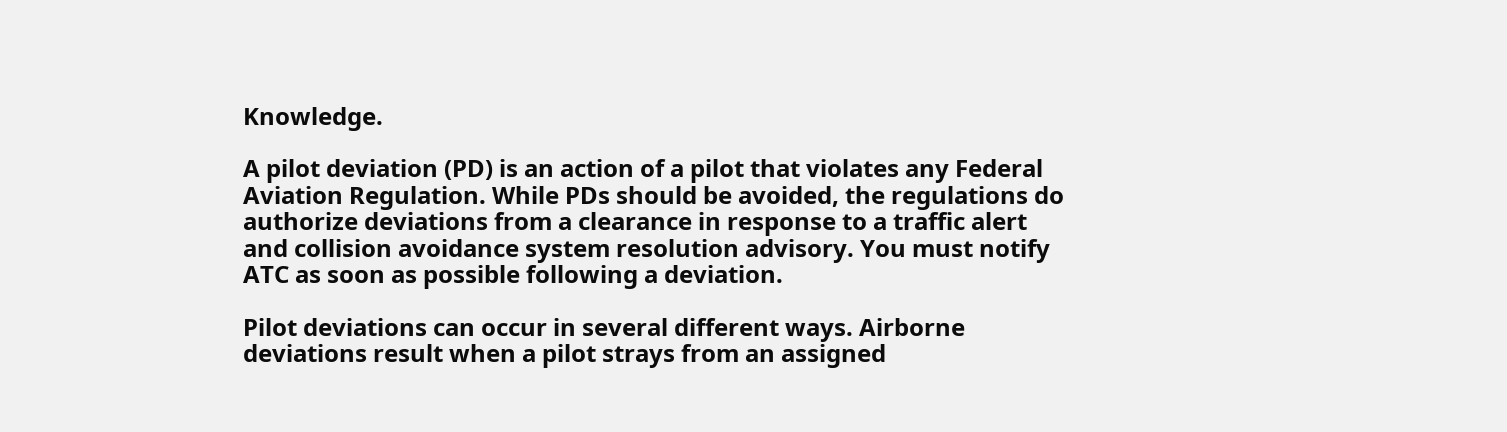Knowledge.

A pilot deviation (PD) is an action of a pilot that violates any Federal Aviation Regulation. While PDs should be avoided, the regulations do authorize deviations from a clearance in response to a traffic alert and collision avoidance system resolution advisory. You must notify ATC as soon as possible following a deviation.

Pilot deviations can occur in several different ways. Airborne deviations result when a pilot strays from an assigned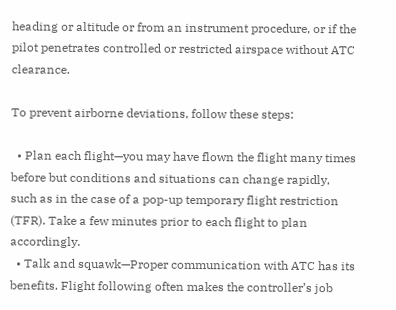heading or altitude or from an instrument procedure, or if the pilot penetrates controlled or restricted airspace without ATC clearance.

To prevent airborne deviations, follow these steps:

  • Plan each flight—you may have flown the flight many times before but conditions and situations can change rapidly, such as in the case of a pop-up temporary flight restriction (TFR). Take a few minutes prior to each flight to plan accordingly.
  • Talk and squawk—Proper communication with ATC has its benefits. Flight following often makes the controller’s job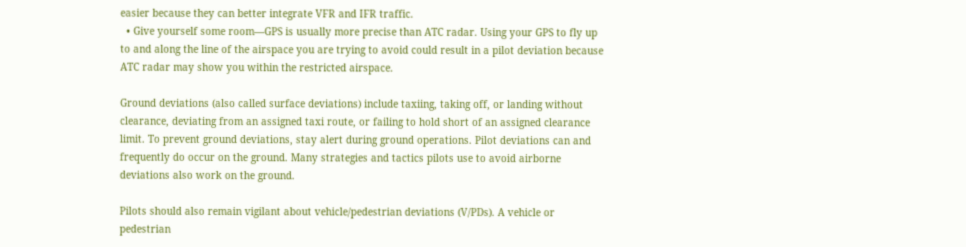easier because they can better integrate VFR and IFR traffic.
  • Give yourself some room—GPS is usually more precise than ATC radar. Using your GPS to fly up to and along the line of the airspace you are trying to avoid could result in a pilot deviation because ATC radar may show you within the restricted airspace.

Ground deviations (also called surface deviations) include taxiing, taking off, or landing without clearance, deviating from an assigned taxi route, or failing to hold short of an assigned clearance limit. To prevent ground deviations, stay alert during ground operations. Pilot deviations can and frequently do occur on the ground. Many strategies and tactics pilots use to avoid airborne deviations also work on the ground.

Pilots should also remain vigilant about vehicle/pedestrian deviations (V/PDs). A vehicle or pedestrian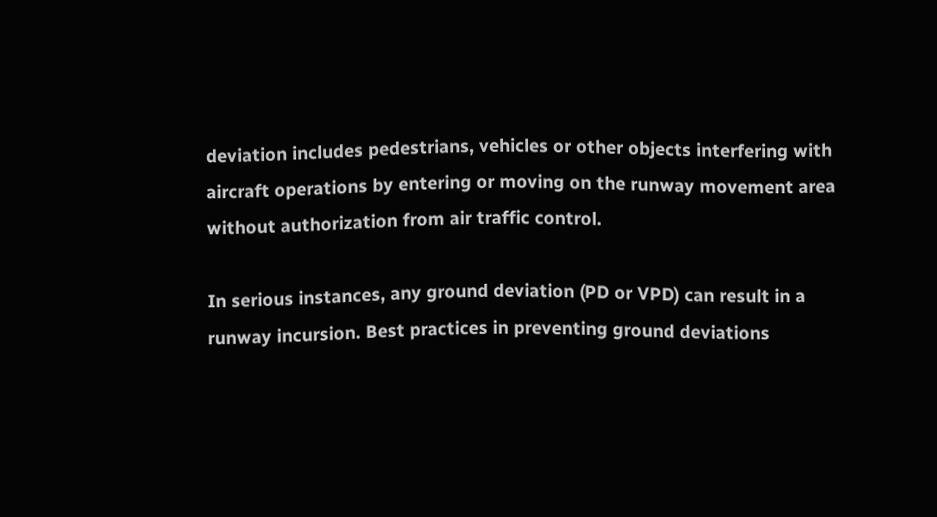deviation includes pedestrians, vehicles or other objects interfering with aircraft operations by entering or moving on the runway movement area without authorization from air traffic control.

In serious instances, any ground deviation (PD or VPD) can result in a runway incursion. Best practices in preventing ground deviations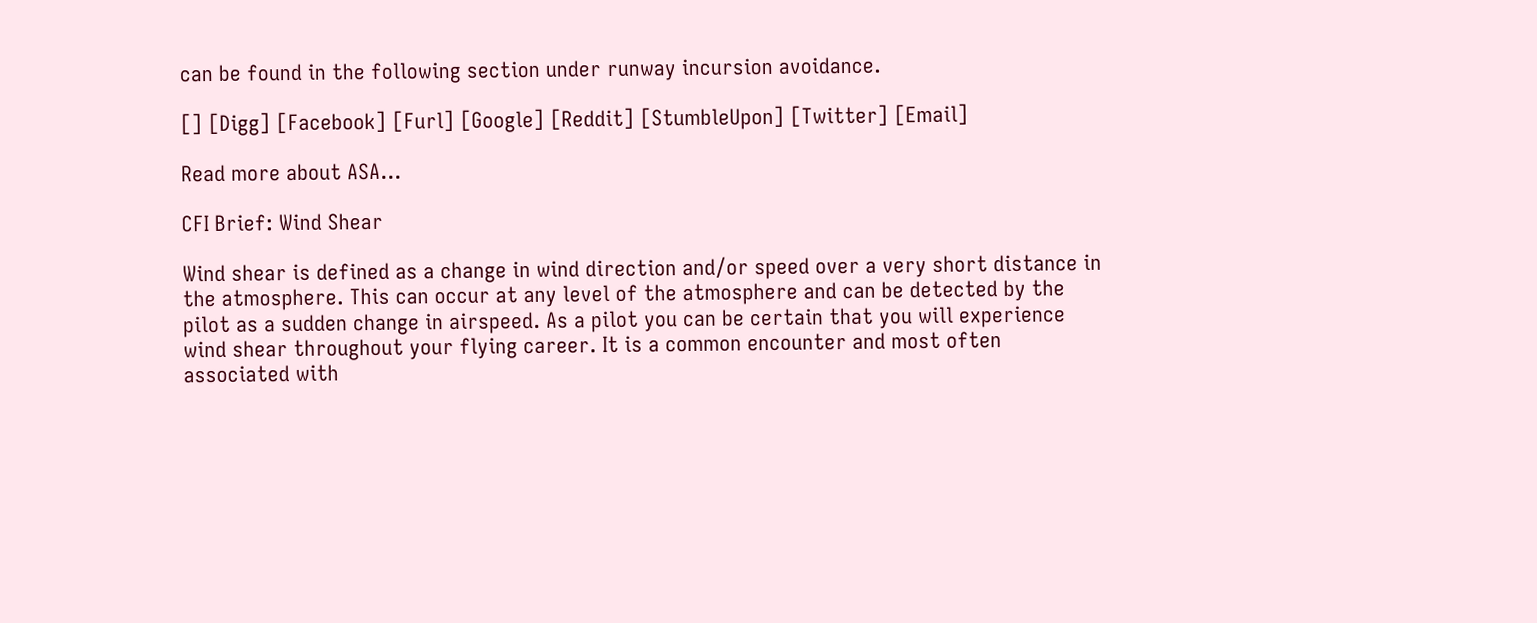can be found in the following section under runway incursion avoidance.

[] [Digg] [Facebook] [Furl] [Google] [Reddit] [StumbleUpon] [Twitter] [Email]

Read more about ASA...

CFI Brief: Wind Shear

Wind shear is defined as a change in wind direction and/or speed over a very short distance in the atmosphere. This can occur at any level of the atmosphere and can be detected by the pilot as a sudden change in airspeed. As a pilot you can be certain that you will experience wind shear throughout your flying career. It is a common encounter and most often associated with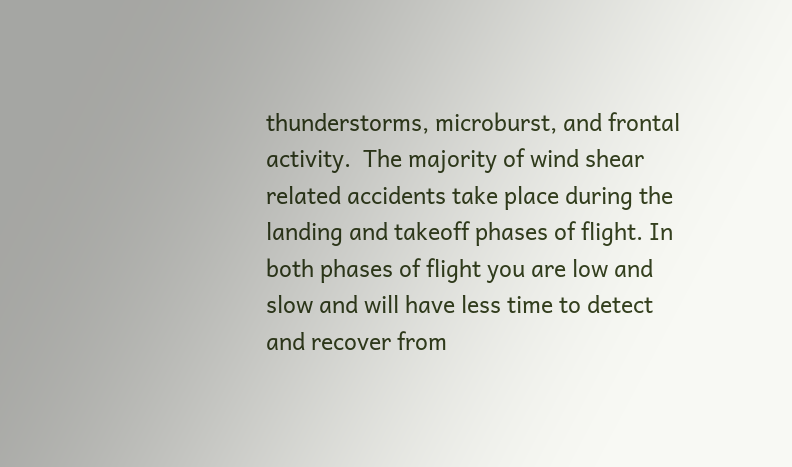thunderstorms, microburst, and frontal activity.  The majority of wind shear related accidents take place during the landing and takeoff phases of flight. In both phases of flight you are low and slow and will have less time to detect and recover from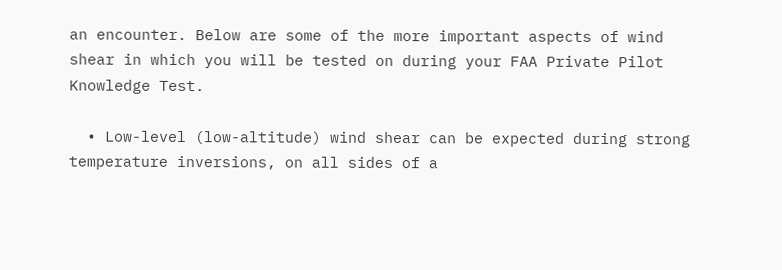an encounter. Below are some of the more important aspects of wind shear in which you will be tested on during your FAA Private Pilot Knowledge Test.

  • Low-level (low-altitude) wind shear can be expected during strong temperature inversions, on all sides of a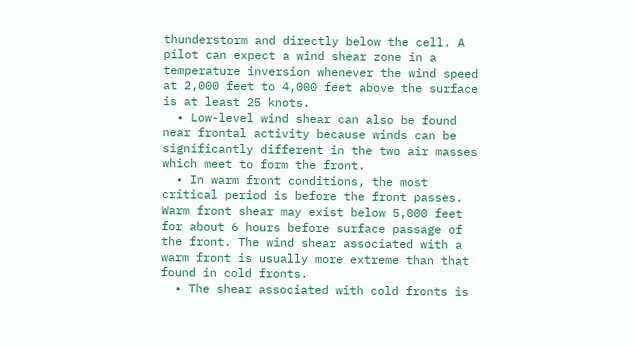thunderstorm and directly below the cell. A pilot can expect a wind shear zone in a temperature inversion whenever the wind speed at 2,000 feet to 4,000 feet above the surface is at least 25 knots.
  • Low-level wind shear can also be found near frontal activity because winds can be significantly different in the two air masses which meet to form the front.
  • In warm front conditions, the most critical period is before the front passes. Warm front shear may exist below 5,000 feet for about 6 hours before surface passage of the front. The wind shear associated with a warm front is usually more extreme than that found in cold fronts.
  • The shear associated with cold fronts is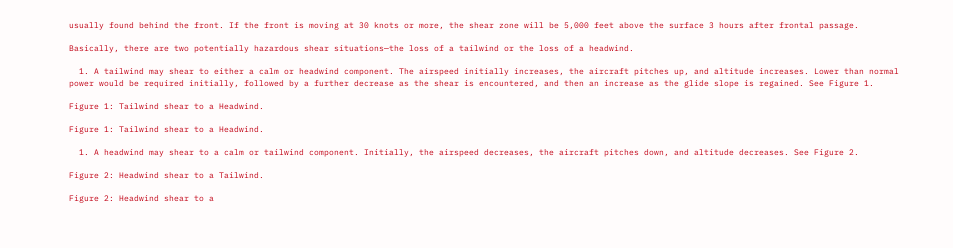usually found behind the front. If the front is moving at 30 knots or more, the shear zone will be 5,000 feet above the surface 3 hours after frontal passage.

Basically, there are two potentially hazardous shear situations—the loss of a tailwind or the loss of a headwind.

  1. A tailwind may shear to either a calm or headwind component. The airspeed initially increases, the aircraft pitches up, and altitude increases. Lower than normal power would be required initially, followed by a further decrease as the shear is encountered, and then an increase as the glide slope is regained. See Figure 1.

Figure 1: Tailwind shear to a Headwind.

Figure 1: Tailwind shear to a Headwind.

  1. A headwind may shear to a calm or tailwind component. Initially, the airspeed decreases, the aircraft pitches down, and altitude decreases. See Figure 2.

Figure 2: Headwind shear to a Tailwind.

Figure 2: Headwind shear to a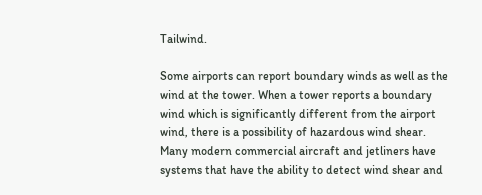Tailwind.

Some airports can report boundary winds as well as the wind at the tower. When a tower reports a boundary wind which is significantly different from the airport wind, there is a possibility of hazardous wind shear. Many modern commercial aircraft and jetliners have systems that have the ability to detect wind shear and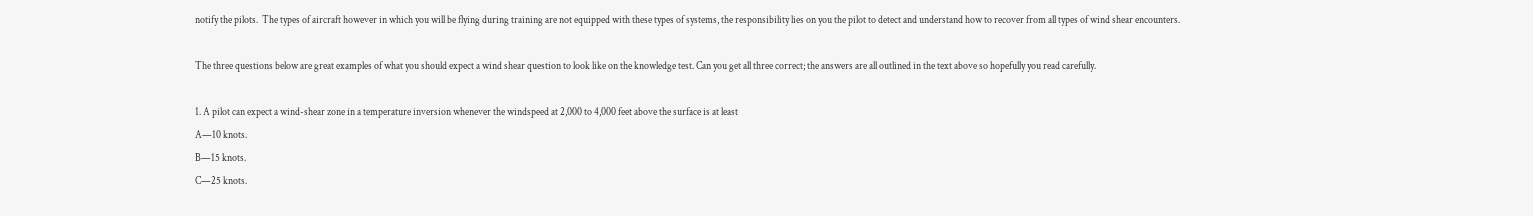notify the pilots.  The types of aircraft however in which you will be flying during training are not equipped with these types of systems, the responsibility lies on you the pilot to detect and understand how to recover from all types of wind shear encounters.

The three questions below are great examples of what you should expect a wind shear question to look like on the knowledge test. Can you get all three correct; the answers are all outlined in the text above so hopefully you read carefully.

1. A pilot can expect a wind-shear zone in a temperature inversion whenever the windspeed at 2,000 to 4,000 feet above the surface is at least
A—10 knots.
B—15 knots.
C—25 knots.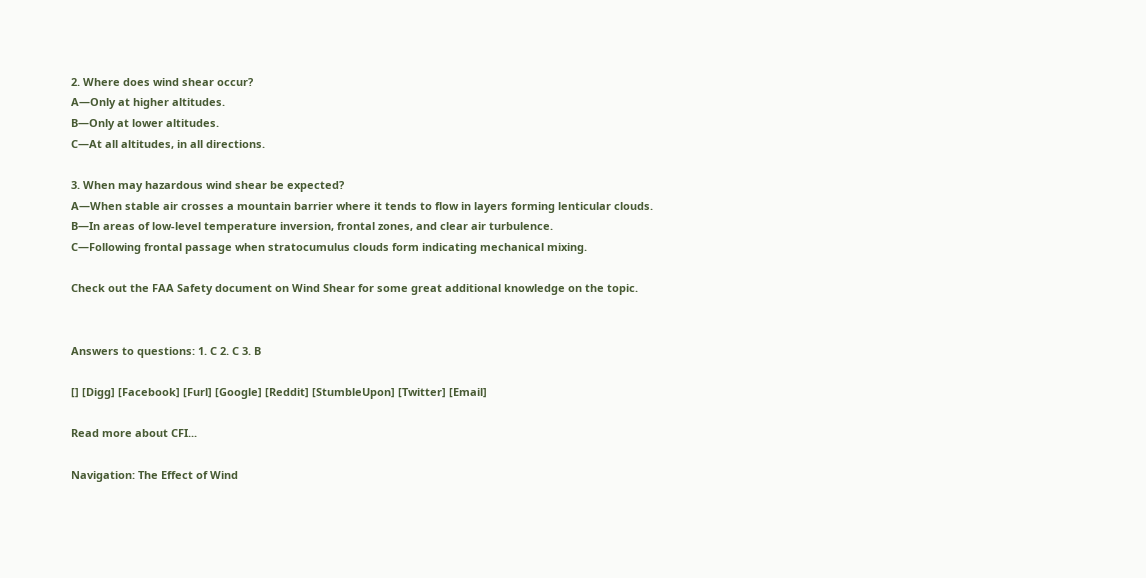2. Where does wind shear occur?
A—Only at higher altitudes.
B—Only at lower altitudes.
C—At all altitudes, in all directions.

3. When may hazardous wind shear be expected?
A—When stable air crosses a mountain barrier where it tends to flow in layers forming lenticular clouds.
B—In areas of low-level temperature inversion, frontal zones, and clear air turbulence.
C—Following frontal passage when stratocumulus clouds form indicating mechanical mixing.

Check out the FAA Safety document on Wind Shear for some great additional knowledge on the topic.


Answers to questions: 1. C 2. C 3. B

[] [Digg] [Facebook] [Furl] [Google] [Reddit] [StumbleUpon] [Twitter] [Email]

Read more about CFI...

Navigation: The Effect of Wind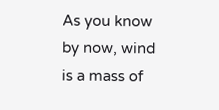As you know by now, wind is a mass of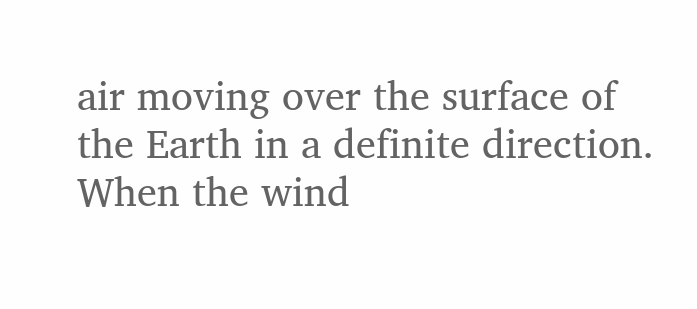air moving over the surface of the Earth in a definite direction. When the wind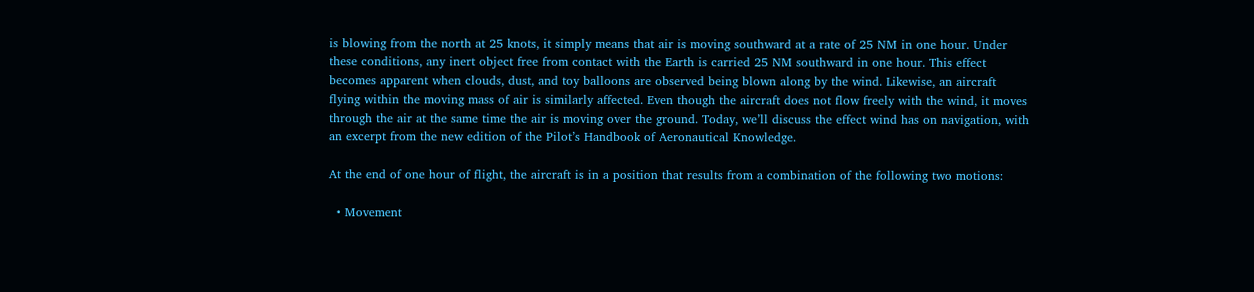is blowing from the north at 25 knots, it simply means that air is moving southward at a rate of 25 NM in one hour. Under these conditions, any inert object free from contact with the Earth is carried 25 NM southward in one hour. This effect becomes apparent when clouds, dust, and toy balloons are observed being blown along by the wind. Likewise, an aircraft flying within the moving mass of air is similarly affected. Even though the aircraft does not flow freely with the wind, it moves through the air at the same time the air is moving over the ground. Today, we’ll discuss the effect wind has on navigation, with an excerpt from the new edition of the Pilot’s Handbook of Aeronautical Knowledge.

At the end of one hour of flight, the aircraft is in a position that results from a combination of the following two motions:

  • Movement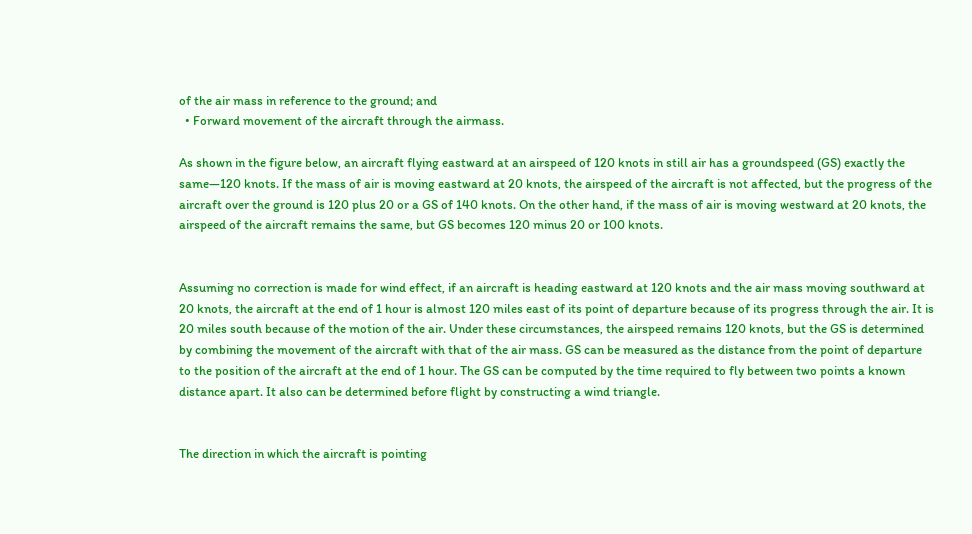of the air mass in reference to the ground; and
  • Forward movement of the aircraft through the airmass.

As shown in the figure below, an aircraft flying eastward at an airspeed of 120 knots in still air has a groundspeed (GS) exactly the same—120 knots. If the mass of air is moving eastward at 20 knots, the airspeed of the aircraft is not affected, but the progress of the aircraft over the ground is 120 plus 20 or a GS of 140 knots. On the other hand, if the mass of air is moving westward at 20 knots, the airspeed of the aircraft remains the same, but GS becomes 120 minus 20 or 100 knots.


Assuming no correction is made for wind effect, if an aircraft is heading eastward at 120 knots and the air mass moving southward at 20 knots, the aircraft at the end of 1 hour is almost 120 miles east of its point of departure because of its progress through the air. It is 20 miles south because of the motion of the air. Under these circumstances, the airspeed remains 120 knots, but the GS is determined by combining the movement of the aircraft with that of the air mass. GS can be measured as the distance from the point of departure to the position of the aircraft at the end of 1 hour. The GS can be computed by the time required to fly between two points a known distance apart. It also can be determined before flight by constructing a wind triangle.


The direction in which the aircraft is pointing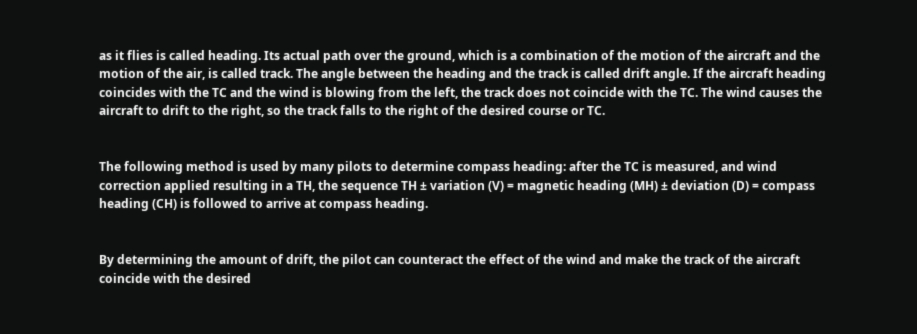as it flies is called heading. Its actual path over the ground, which is a combination of the motion of the aircraft and the motion of the air, is called track. The angle between the heading and the track is called drift angle. If the aircraft heading coincides with the TC and the wind is blowing from the left, the track does not coincide with the TC. The wind causes the aircraft to drift to the right, so the track falls to the right of the desired course or TC.


The following method is used by many pilots to determine compass heading: after the TC is measured, and wind correction applied resulting in a TH, the sequence TH ± variation (V) = magnetic heading (MH) ± deviation (D) = compass heading (CH) is followed to arrive at compass heading.


By determining the amount of drift, the pilot can counteract the effect of the wind and make the track of the aircraft coincide with the desired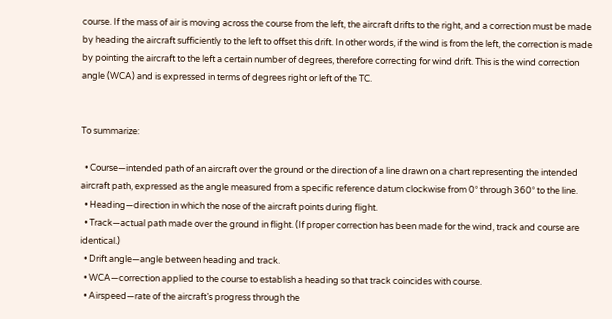course. If the mass of air is moving across the course from the left, the aircraft drifts to the right, and a correction must be made by heading the aircraft sufficiently to the left to offset this drift. In other words, if the wind is from the left, the correction is made by pointing the aircraft to the left a certain number of degrees, therefore correcting for wind drift. This is the wind correction angle (WCA) and is expressed in terms of degrees right or left of the TC.


To summarize:

  • Course—intended path of an aircraft over the ground or the direction of a line drawn on a chart representing the intended aircraft path, expressed as the angle measured from a specific reference datum clockwise from 0° through 360° to the line.
  • Heading—direction in which the nose of the aircraft points during flight.
  • Track—actual path made over the ground in flight. (If proper correction has been made for the wind, track and course are identical.)
  • Drift angle—angle between heading and track.
  • WCA—correction applied to the course to establish a heading so that track coincides with course.
  • Airspeed—rate of the aircraft’s progress through the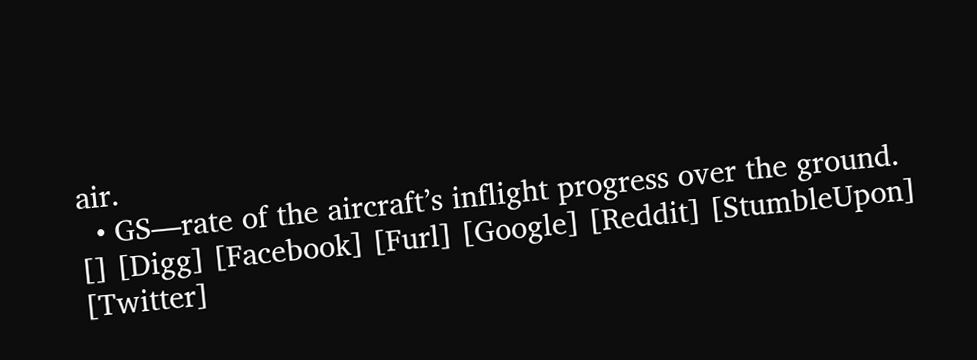air.
  • GS—rate of the aircraft’s inflight progress over the ground.
[] [Digg] [Facebook] [Furl] [Google] [Reddit] [StumbleUpon] [Twitter]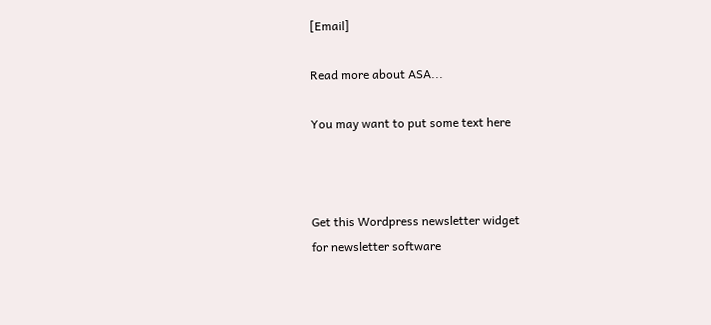[Email]

Read more about ASA...

You may want to put some text here



Get this Wordpress newsletter widget
for newsletter software